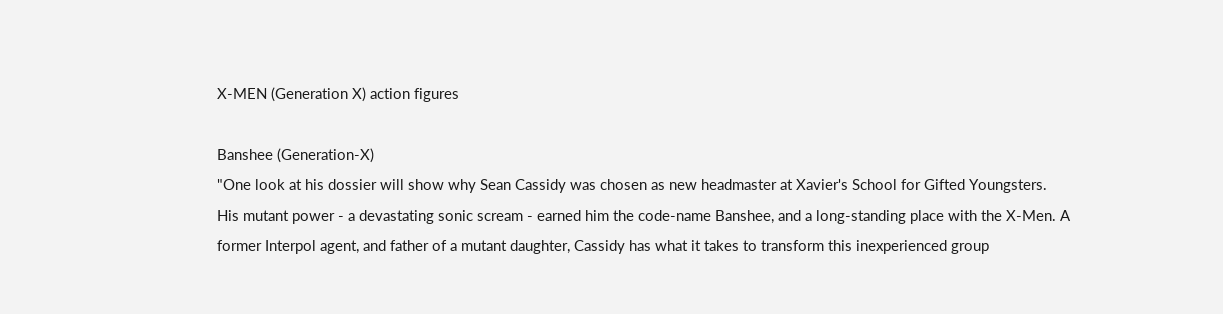X-MEN (Generation X) action figures

Banshee (Generation-X)
"One look at his dossier will show why Sean Cassidy was chosen as new headmaster at Xavier's School for Gifted Youngsters. His mutant power - a devastating sonic scream - earned him the code-name Banshee, and a long-standing place with the X-Men. A former Interpol agent, and father of a mutant daughter, Cassidy has what it takes to transform this inexperienced group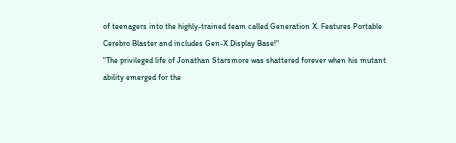of teenagers into the highly-trained team called Generation X. Features Portable Cerebro Blaster and includes Gen-X Display Base!"
"The privileged life of Jonathan Starsmore was shattered forever when his mutant ability emerged for the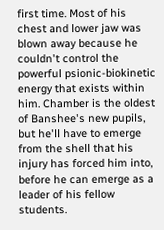first time. Most of his chest and lower jaw was blown away because he couldn't control the powerful psionic-biokinetic energy that exists within him. Chamber is the oldest of Banshee's new pupils, but he'll have to emerge from the shell that his injury has forced him into, before he can emerge as a leader of his fellow students.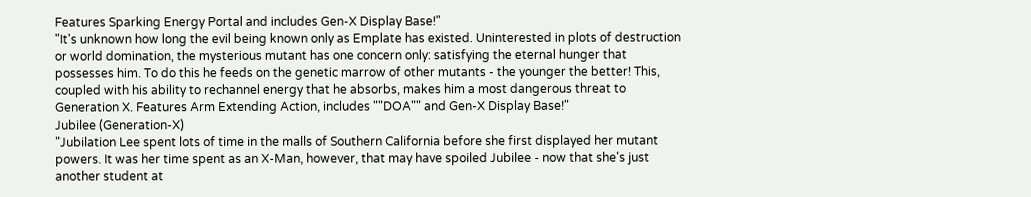Features Sparking Energy Portal and includes Gen-X Display Base!"
"It's unknown how long the evil being known only as Emplate has existed. Uninterested in plots of destruction or world domination, the mysterious mutant has one concern only: satisfying the eternal hunger that possesses him. To do this he feeds on the genetic marrow of other mutants - the younger the better! This, coupled with his ability to rechannel energy that he absorbs, makes him a most dangerous threat to Generation X. Features Arm Extending Action, includes ""DOA"" and Gen-X Display Base!"
Jubilee (Generation-X)
"Jubilation Lee spent lots of time in the malls of Southern California before she first displayed her mutant powers. It was her time spent as an X-Man, however, that may have spoiled Jubilee - now that she's just another student at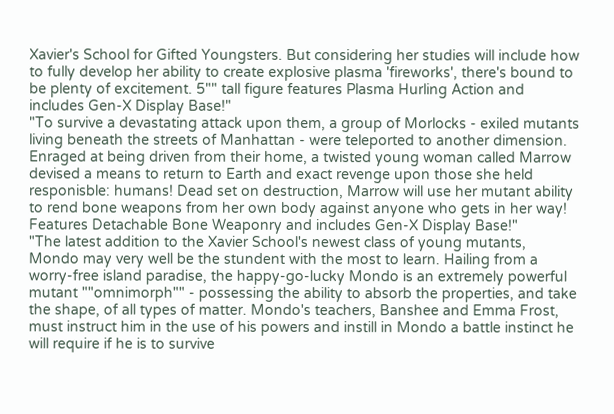Xavier's School for Gifted Youngsters. But considering her studies will include how to fully develop her ability to create explosive plasma 'fireworks', there's bound to be plenty of excitement. 5"" tall figure features Plasma Hurling Action and includes Gen-X Display Base!"
"To survive a devastating attack upon them, a group of Morlocks - exiled mutants living beneath the streets of Manhattan - were teleported to another dimension. Enraged at being driven from their home, a twisted young woman called Marrow devised a means to return to Earth and exact revenge upon those she held responisble: humans! Dead set on destruction, Marrow will use her mutant ability to rend bone weapons from her own body against anyone who gets in her way! Features Detachable Bone Weaponry and includes Gen-X Display Base!"
"The latest addition to the Xavier School's newest class of young mutants, Mondo may very well be the stundent with the most to learn. Hailing from a worry-free island paradise, the happy-go-lucky Mondo is an extremely powerful mutant ""omnimorph"" - possessing the ability to absorb the properties, and take the shape, of all types of matter. Mondo's teachers, Banshee and Emma Frost, must instruct him in the use of his powers and instill in Mondo a battle instinct he will require if he is to survive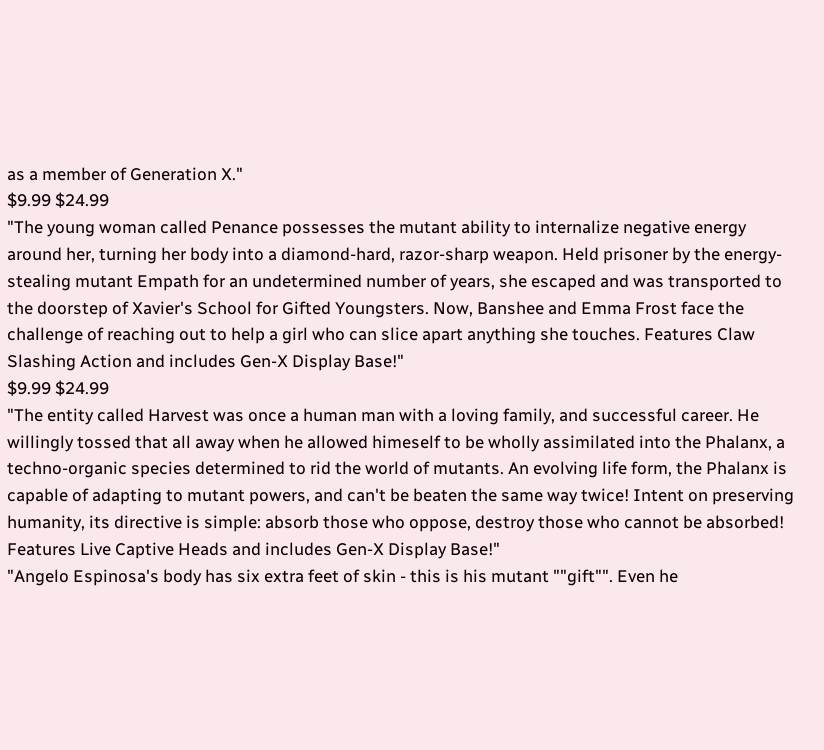as a member of Generation X."
$9.99 $24.99
"The young woman called Penance possesses the mutant ability to internalize negative energy around her, turning her body into a diamond-hard, razor-sharp weapon. Held prisoner by the energy-stealing mutant Empath for an undetermined number of years, she escaped and was transported to the doorstep of Xavier's School for Gifted Youngsters. Now, Banshee and Emma Frost face the challenge of reaching out to help a girl who can slice apart anything she touches. Features Claw Slashing Action and includes Gen-X Display Base!"
$9.99 $24.99
"The entity called Harvest was once a human man with a loving family, and successful career. He willingly tossed that all away when he allowed himeself to be wholly assimilated into the Phalanx, a techno-organic species determined to rid the world of mutants. An evolving life form, the Phalanx is capable of adapting to mutant powers, and can't be beaten the same way twice! Intent on preserving humanity, its directive is simple: absorb those who oppose, destroy those who cannot be absorbed! Features Live Captive Heads and includes Gen-X Display Base!"
"Angelo Espinosa's body has six extra feet of skin - this is his mutant ""gift"". Even he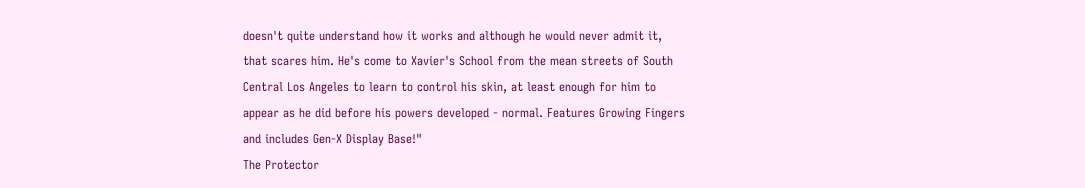doesn't quite understand how it works and although he would never admit it, that scares him. He's come to Xavier's School from the mean streets of South Central Los Angeles to learn to control his skin, at least enough for him to appear as he did before his powers developed - normal. Features Growing Fingers and includes Gen-X Display Base!"
The Protector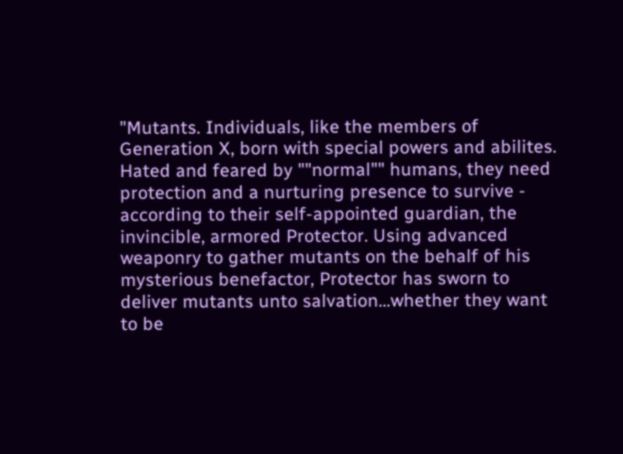"Mutants. Individuals, like the members of Generation X, born with special powers and abilites. Hated and feared by ""normal"" humans, they need protection and a nurturing presence to survive - according to their self-appointed guardian, the invincible, armored Protector. Using advanced weaponry to gather mutants on the behalf of his mysterious benefactor, Protector has sworn to deliver mutants unto salvation...whether they want to be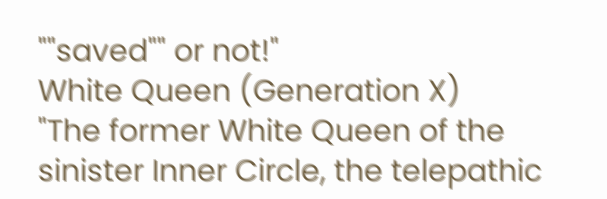""saved"" or not!"
White Queen (Generation X)
"The former White Queen of the sinister Inner Circle, the telepathic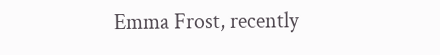Emma Frost, recently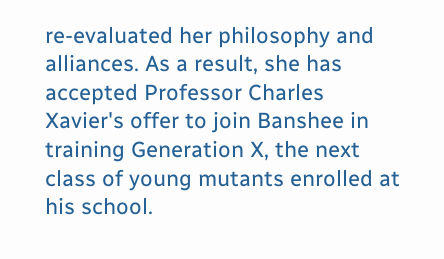re-evaluated her philosophy and alliances. As a result, she has accepted Professor Charles Xavier's offer to join Banshee in training Generation X, the next class of young mutants enrolled at his school.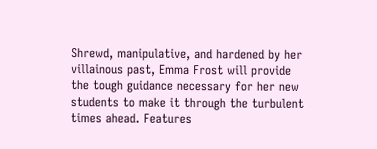Shrewd, manipulative, and hardened by her villainous past, Emma Frost will provide the tough guidance necessary for her new students to make it through the turbulent times ahead. Features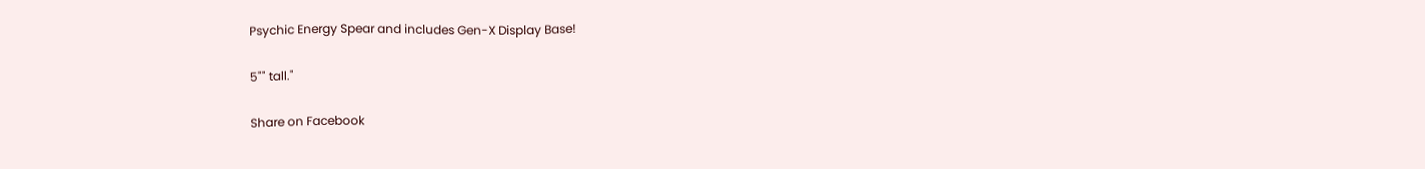Psychic Energy Spear and includes Gen-X Display Base!

5"" tall."

Share on Facebook